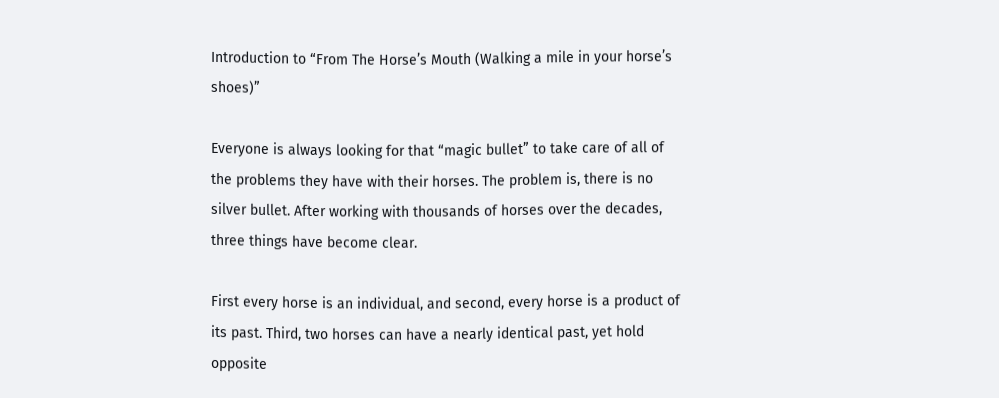Introduction to “From The Horse’s Mouth (Walking a mile in your horse’s shoes)”

Everyone is always looking for that “magic bullet” to take care of all of the problems they have with their horses. The problem is, there is no silver bullet. After working with thousands of horses over the decades, three things have become clear.

First every horse is an individual, and second, every horse is a product of its past. Third, two horses can have a nearly identical past, yet hold opposite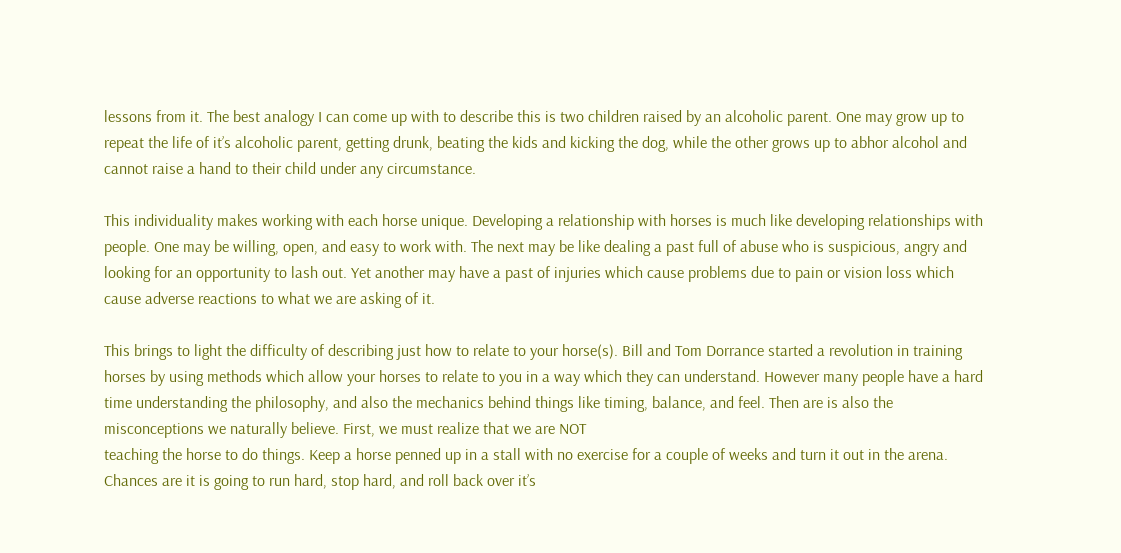lessons from it. The best analogy I can come up with to describe this is two children raised by an alcoholic parent. One may grow up to repeat the life of it’s alcoholic parent, getting drunk, beating the kids and kicking the dog, while the other grows up to abhor alcohol and cannot raise a hand to their child under any circumstance.

This individuality makes working with each horse unique. Developing a relationship with horses is much like developing relationships with people. One may be willing, open, and easy to work with. The next may be like dealing a past full of abuse who is suspicious, angry and looking for an opportunity to lash out. Yet another may have a past of injuries which cause problems due to pain or vision loss which cause adverse reactions to what we are asking of it.

This brings to light the difficulty of describing just how to relate to your horse(s). Bill and Tom Dorrance started a revolution in training horses by using methods which allow your horses to relate to you in a way which they can understand. However many people have a hard time understanding the philosophy, and also the mechanics behind things like timing, balance, and feel. Then are is also the misconceptions we naturally believe. First, we must realize that we are NOT
teaching the horse to do things. Keep a horse penned up in a stall with no exercise for a couple of weeks and turn it out in the arena. Chances are it is going to run hard, stop hard, and roll back over it’s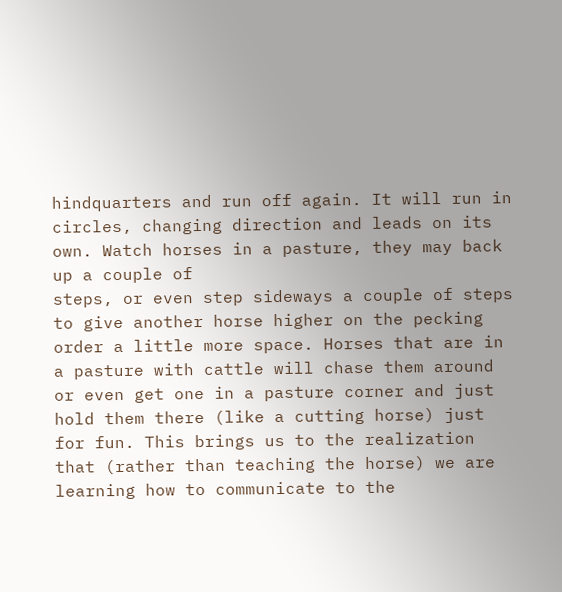hindquarters and run off again. It will run in circles, changing direction and leads on its own. Watch horses in a pasture, they may back up a couple of
steps, or even step sideways a couple of steps to give another horse higher on the pecking order a little more space. Horses that are in a pasture with cattle will chase them around or even get one in a pasture corner and just hold them there (like a cutting horse) just for fun. This brings us to the realization that (rather than teaching the horse) we are learning how to communicate to the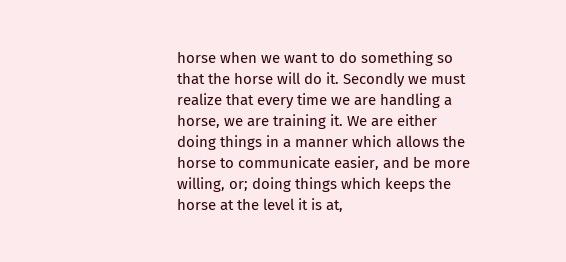horse when we want to do something so that the horse will do it. Secondly we must realize that every time we are handling a horse, we are training it. We are either doing things in a manner which allows the horse to communicate easier, and be more willing, or; doing things which keeps the horse at the level it is at,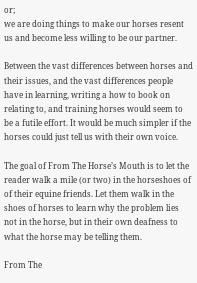or;
we are doing things to make our horses resent us and become less willing to be our partner.

Between the vast differences between horses and their issues, and the vast differences people have in learning, writing a how to book on relating to, and training horses would seem to be a futile effort. It would be much simpler if the horses could just tell us with their own voice.

The goal of From The Horse’s Mouth is to let the reader walk a mile (or two) in the horseshoes of of their equine friends. Let them walk in the shoes of horses to learn why the problem lies not in the horse, but in their own deafness to what the horse may be telling them.

From The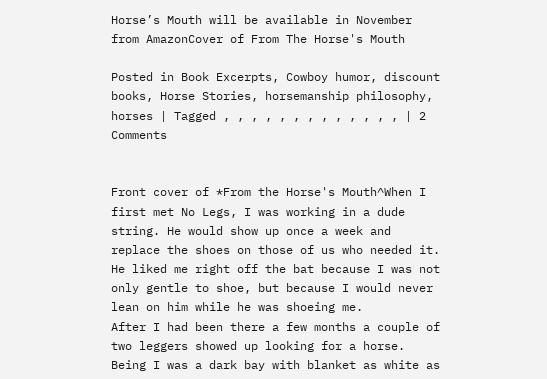Horse’s Mouth will be available in November from AmazonCover of From The Horse's Mouth

Posted in Book Excerpts, Cowboy humor, discount books, Horse Stories, horsemanship philosophy, horses | Tagged , , , , , , , , , , , , , | 2 Comments


Front cover of *From the Horse's Mouth^When I first met No Legs, I was working in a dude string. He would show up once a week and replace the shoes on those of us who needed it. He liked me right off the bat because I was not only gentle to shoe, but because I would never lean on him while he was shoeing me.
After I had been there a few months a couple of two leggers showed up looking for a horse. Being I was a dark bay with blanket as white as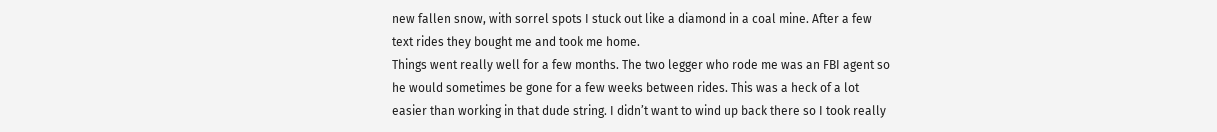new fallen snow, with sorrel spots I stuck out like a diamond in a coal mine. After a few text rides they bought me and took me home.
Things went really well for a few months. The two legger who rode me was an FBI agent so he would sometimes be gone for a few weeks between rides. This was a heck of a lot easier than working in that dude string. I didn’t want to wind up back there so I took really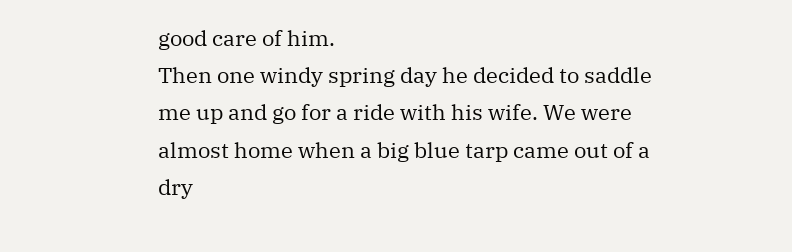good care of him.
Then one windy spring day he decided to saddle me up and go for a ride with his wife. We were almost home when a big blue tarp came out of a dry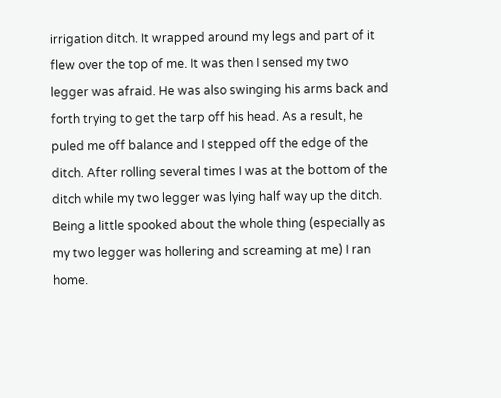irrigation ditch. It wrapped around my legs and part of it flew over the top of me. It was then I sensed my two legger was afraid. He was also swinging his arms back and forth trying to get the tarp off his head. As a result, he puled me off balance and I stepped off the edge of the ditch. After rolling several times I was at the bottom of the ditch while my two legger was lying half way up the ditch. Being a little spooked about the whole thing (especially as my two legger was hollering and screaming at me) I ran home.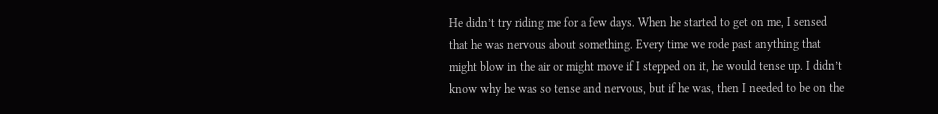He didn’t try riding me for a few days. When he started to get on me, I sensed that he was nervous about something. Every time we rode past anything that might blow in the air or might move if I stepped on it, he would tense up. I didn’t know why he was so tense and nervous, but if he was, then I needed to be on the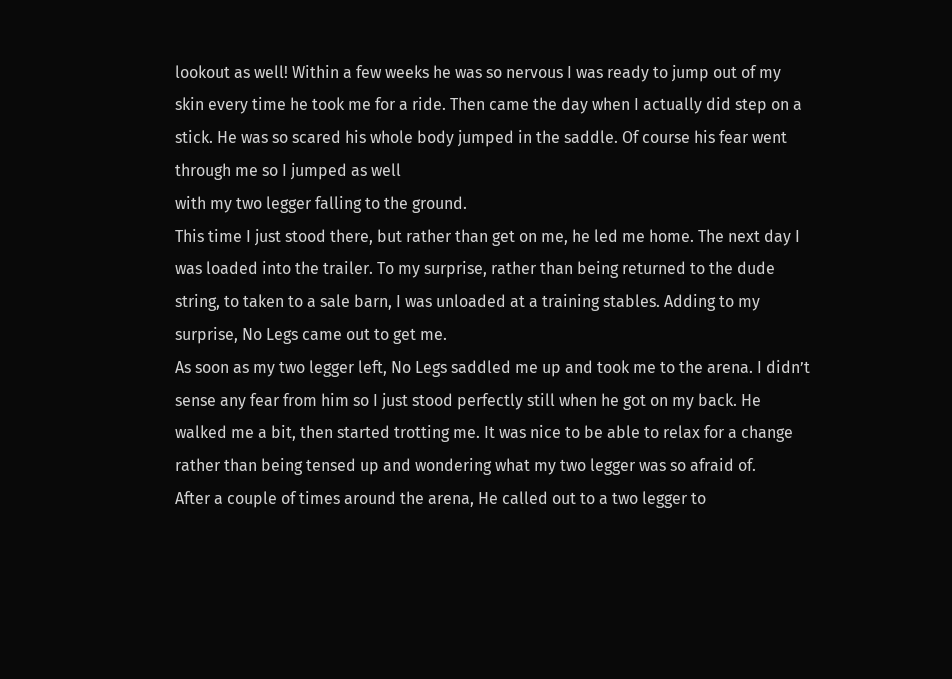lookout as well! Within a few weeks he was so nervous I was ready to jump out of my skin every time he took me for a ride. Then came the day when I actually did step on a stick. He was so scared his whole body jumped in the saddle. Of course his fear went through me so I jumped as well
with my two legger falling to the ground.
This time I just stood there, but rather than get on me, he led me home. The next day I was loaded into the trailer. To my surprise, rather than being returned to the dude string, to taken to a sale barn, I was unloaded at a training stables. Adding to my surprise, No Legs came out to get me.
As soon as my two legger left, No Legs saddled me up and took me to the arena. I didn’t sense any fear from him so I just stood perfectly still when he got on my back. He walked me a bit, then started trotting me. It was nice to be able to relax for a change rather than being tensed up and wondering what my two legger was so afraid of.
After a couple of times around the arena, He called out to a two legger to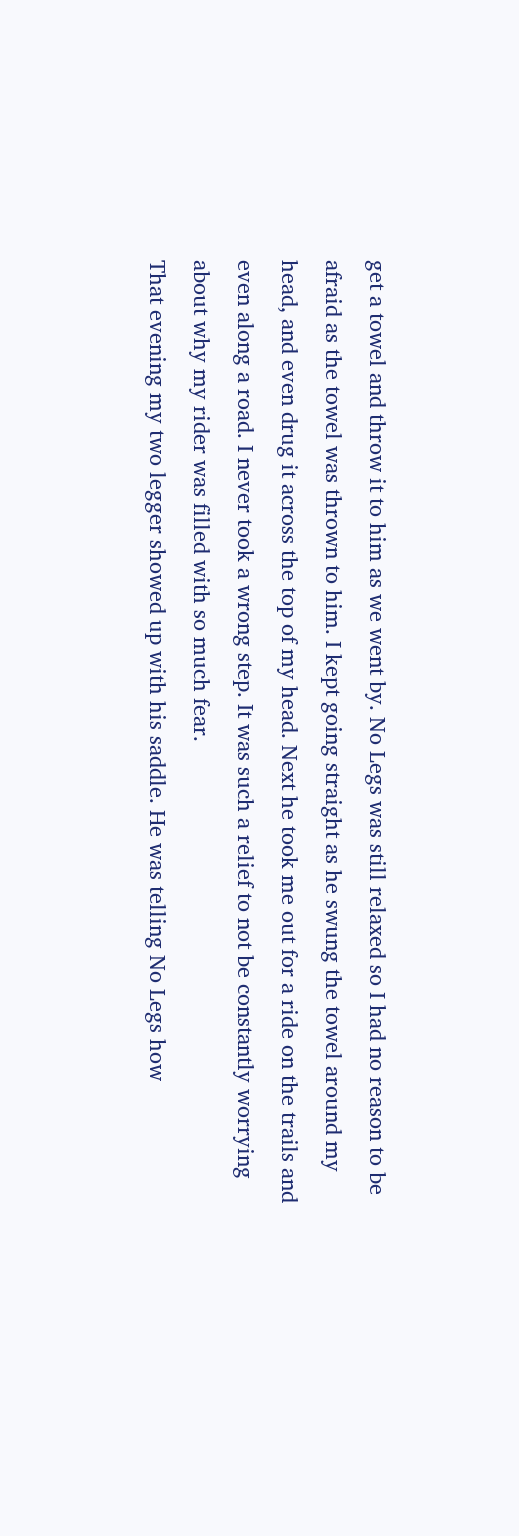get a towel and throw it to him as we went by. No Legs was still relaxed so I had no reason to be afraid as the towel was thrown to him. I kept going straight as he swung the towel around my head, and even drug it across the top of my head. Next he took me out for a ride on the trails and even along a road. I never took a wrong step. It was such a relief to not be constantly worrying about why my rider was filled with so much fear.
That evening my two legger showed up with his saddle. He was telling No Legs how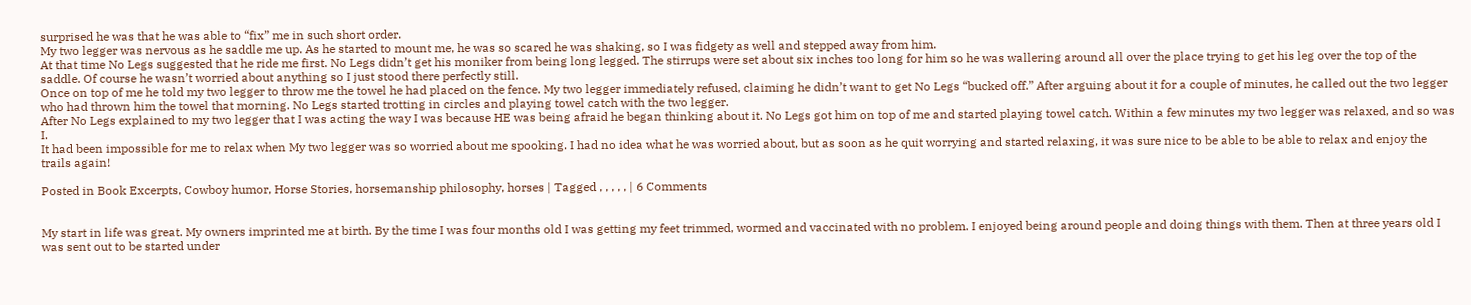surprised he was that he was able to “fix” me in such short order.
My two legger was nervous as he saddle me up. As he started to mount me, he was so scared he was shaking, so I was fidgety as well and stepped away from him.
At that time No Legs suggested that he ride me first. No Legs didn’t get his moniker from being long legged. The stirrups were set about six inches too long for him so he was wallering around all over the place trying to get his leg over the top of the saddle. Of course he wasn’t worried about anything so I just stood there perfectly still.
Once on top of me he told my two legger to throw me the towel he had placed on the fence. My two legger immediately refused, claiming he didn’t want to get No Legs “bucked off.” After arguing about it for a couple of minutes, he called out the two legger who had thrown him the towel that morning. No Legs started trotting in circles and playing towel catch with the two legger.
After No Legs explained to my two legger that I was acting the way I was because HE was being afraid he began thinking about it. No Legs got him on top of me and started playing towel catch. Within a few minutes my two legger was relaxed, and so was I.
It had been impossible for me to relax when My two legger was so worried about me spooking. I had no idea what he was worried about, but as soon as he quit worrying and started relaxing, it was sure nice to be able to be able to relax and enjoy the trails again!

Posted in Book Excerpts, Cowboy humor, Horse Stories, horsemanship philosophy, horses | Tagged , , , , , | 6 Comments


My start in life was great. My owners imprinted me at birth. By the time I was four months old I was getting my feet trimmed, wormed and vaccinated with no problem. I enjoyed being around people and doing things with them. Then at three years old I was sent out to be started under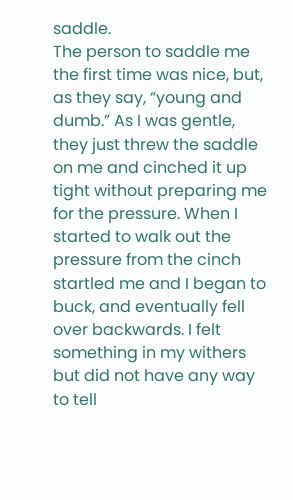saddle.
The person to saddle me the first time was nice, but, as they say, “young and dumb.” As I was gentle, they just threw the saddle on me and cinched it up tight without preparing me for the pressure. When I started to walk out the pressure from the cinch startled me and I began to buck, and eventually fell over backwards. I felt something in my withers but did not have any way to tell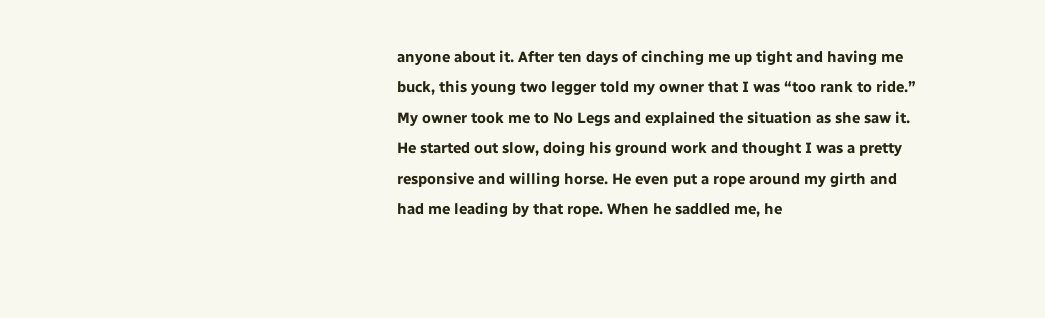anyone about it. After ten days of cinching me up tight and having me buck, this young two legger told my owner that I was “too rank to ride.”
My owner took me to No Legs and explained the situation as she saw it. He started out slow, doing his ground work and thought I was a pretty responsive and willing horse. He even put a rope around my girth and had me leading by that rope. When he saddled me, he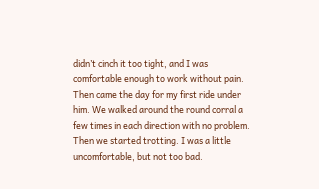didn’t cinch it too tight, and I was comfortable enough to work without pain.
Then came the day for my first ride under him. We walked around the round corral a few times in each direction with no problem. Then we started trotting. I was a little uncomfortable, but not too bad.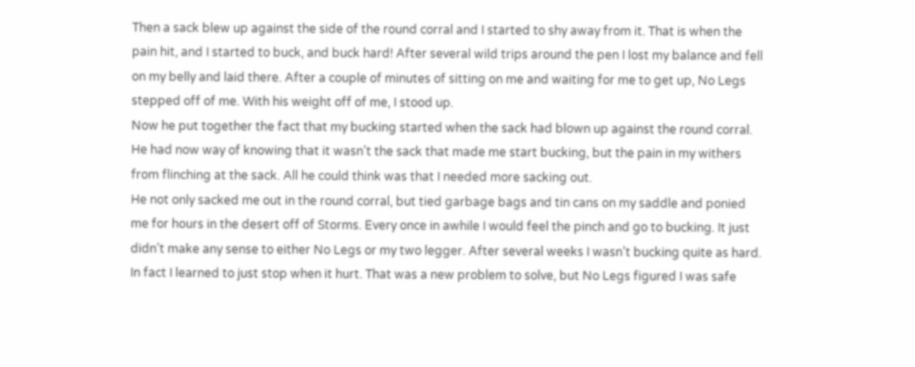Then a sack blew up against the side of the round corral and I started to shy away from it. That is when the pain hit, and I started to buck, and buck hard! After several wild trips around the pen I lost my balance and fell on my belly and laid there. After a couple of minutes of sitting on me and waiting for me to get up, No Legs stepped off of me. With his weight off of me, I stood up.
Now he put together the fact that my bucking started when the sack had blown up against the round corral. He had now way of knowing that it wasn’t the sack that made me start bucking, but the pain in my withers from flinching at the sack. All he could think was that I needed more sacking out.
He not only sacked me out in the round corral, but tied garbage bags and tin cans on my saddle and ponied me for hours in the desert off of Storms. Every once in awhile I would feel the pinch and go to bucking. It just didn’t make any sense to either No Legs or my two legger. After several weeks I wasn’t bucking quite as hard. In fact I learned to just stop when it hurt. That was a new problem to solve, but No Legs figured I was safe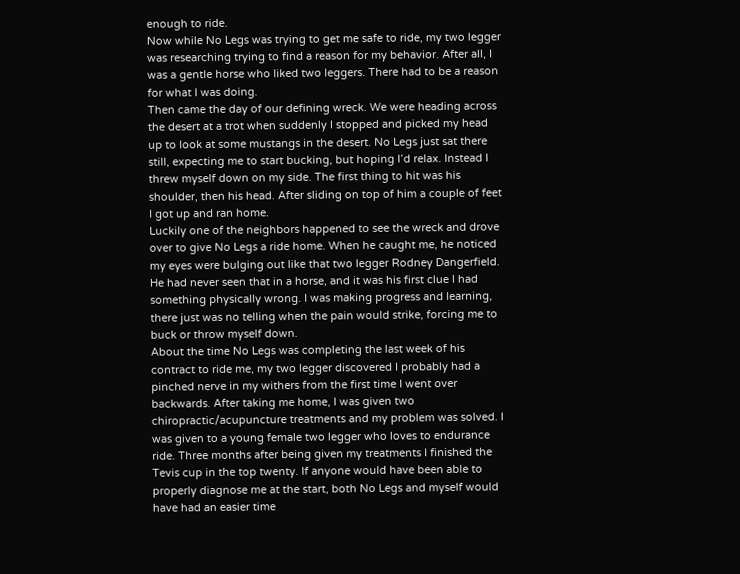enough to ride.
Now while No Legs was trying to get me safe to ride, my two legger was researching trying to find a reason for my behavior. After all, I was a gentle horse who liked two leggers. There had to be a reason for what I was doing.
Then came the day of our defining wreck. We were heading across the desert at a trot when suddenly I stopped and picked my head up to look at some mustangs in the desert. No Legs just sat there still, expecting me to start bucking, but hoping I’d relax. Instead I threw myself down on my side. The first thing to hit was his shoulder, then his head. After sliding on top of him a couple of feet I got up and ran home.
Luckily one of the neighbors happened to see the wreck and drove over to give No Legs a ride home. When he caught me, he noticed my eyes were bulging out like that two legger Rodney Dangerfield. He had never seen that in a horse, and it was his first clue I had something physically wrong. I was making progress and learning, there just was no telling when the pain would strike, forcing me to buck or throw myself down.
About the time No Legs was completing the last week of his contract to ride me, my two legger discovered I probably had a pinched nerve in my withers from the first time I went over backwards. After taking me home, I was given two chiropractic/acupuncture treatments and my problem was solved. I was given to a young female two legger who loves to endurance ride. Three months after being given my treatments I finished the Tevis cup in the top twenty. If anyone would have been able to properly diagnose me at the start, both No Legs and myself would have had an easier time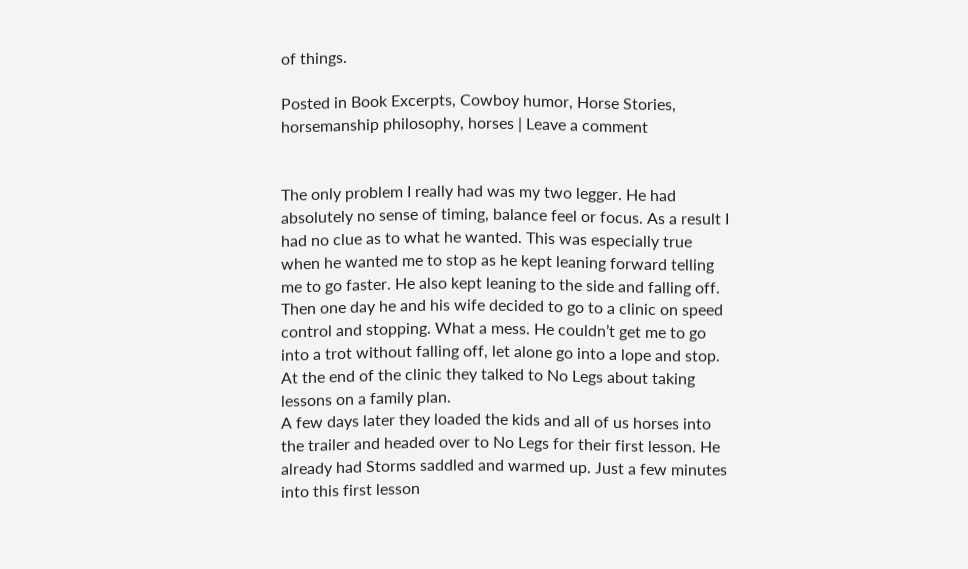of things.

Posted in Book Excerpts, Cowboy humor, Horse Stories, horsemanship philosophy, horses | Leave a comment


The only problem I really had was my two legger. He had absolutely no sense of timing, balance feel or focus. As a result I had no clue as to what he wanted. This was especially true when he wanted me to stop as he kept leaning forward telling me to go faster. He also kept leaning to the side and falling off.
Then one day he and his wife decided to go to a clinic on speed control and stopping. What a mess. He couldn’t get me to go into a trot without falling off, let alone go into a lope and stop. At the end of the clinic they talked to No Legs about taking lessons on a family plan.
A few days later they loaded the kids and all of us horses into the trailer and headed over to No Legs for their first lesson. He already had Storms saddled and warmed up. Just a few minutes into this first lesson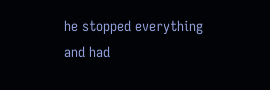he stopped everything and had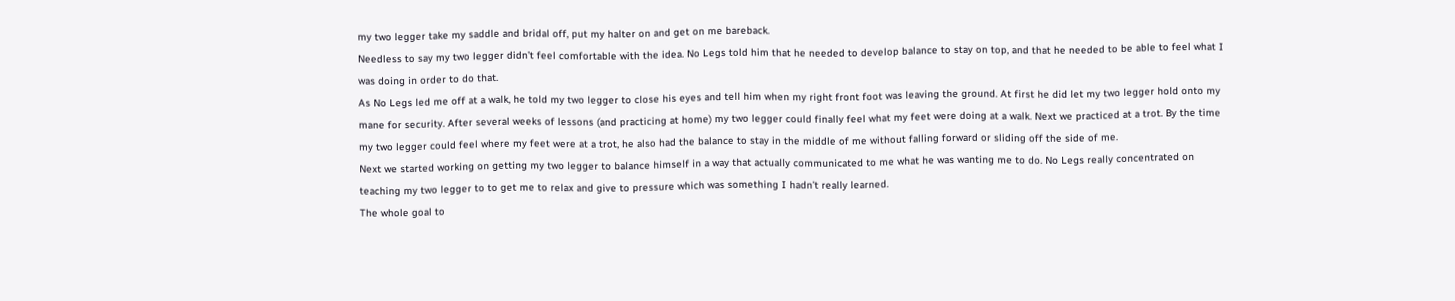my two legger take my saddle and bridal off, put my halter on and get on me bareback.
Needless to say my two legger didn’t feel comfortable with the idea. No Legs told him that he needed to develop balance to stay on top, and that he needed to be able to feel what I was doing in order to do that.
As No Legs led me off at a walk, he told my two legger to close his eyes and tell him when my right front foot was leaving the ground. At first he did let my two legger hold onto my mane for security. After several weeks of lessons (and practicing at home) my two legger could finally feel what my feet were doing at a walk. Next we practiced at a trot. By the time my two legger could feel where my feet were at a trot, he also had the balance to stay in the middle of me without falling forward or sliding off the side of me.
Next we started working on getting my two legger to balance himself in a way that actually communicated to me what he was wanting me to do. No Legs really concentrated on teaching my two legger to to get me to relax and give to pressure which was something I hadn’t really learned.
The whole goal to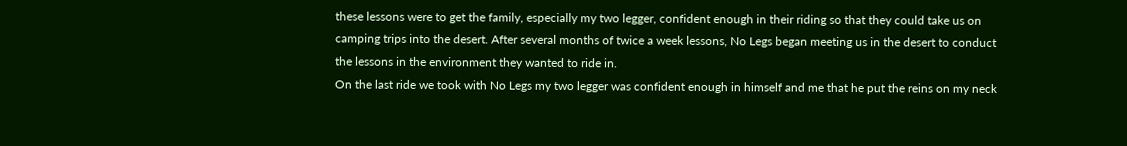these lessons were to get the family, especially my two legger, confident enough in their riding so that they could take us on camping trips into the desert. After several months of twice a week lessons, No Legs began meeting us in the desert to conduct the lessons in the environment they wanted to ride in.
On the last ride we took with No Legs my two legger was confident enough in himself and me that he put the reins on my neck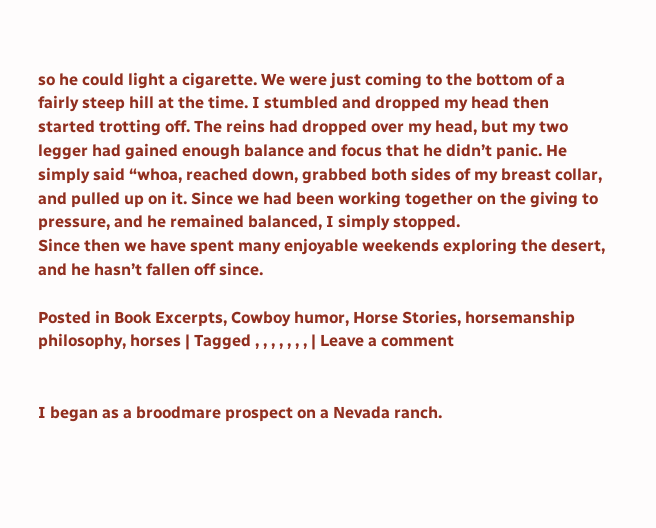so he could light a cigarette. We were just coming to the bottom of a fairly steep hill at the time. I stumbled and dropped my head then started trotting off. The reins had dropped over my head, but my two legger had gained enough balance and focus that he didn’t panic. He simply said “whoa, reached down, grabbed both sides of my breast collar, and pulled up on it. Since we had been working together on the giving to pressure, and he remained balanced, I simply stopped.
Since then we have spent many enjoyable weekends exploring the desert, and he hasn’t fallen off since.

Posted in Book Excerpts, Cowboy humor, Horse Stories, horsemanship philosophy, horses | Tagged , , , , , , , | Leave a comment


I began as a broodmare prospect on a Nevada ranch.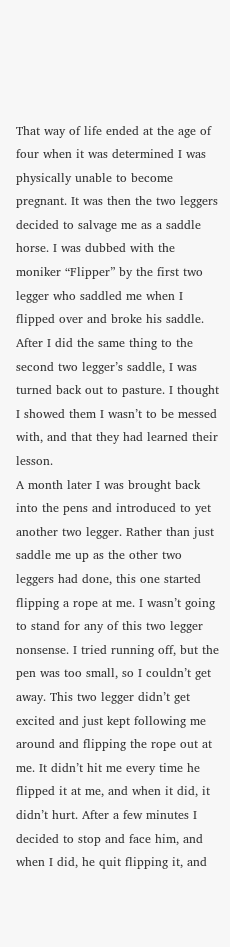That way of life ended at the age of four when it was determined I was physically unable to become pregnant. It was then the two leggers decided to salvage me as a saddle horse. I was dubbed with the moniker “Flipper” by the first two legger who saddled me when I flipped over and broke his saddle. After I did the same thing to the second two legger’s saddle, I was turned back out to pasture. I thought I showed them I wasn’t to be messed with, and that they had learned their lesson.
A month later I was brought back into the pens and introduced to yet another two legger. Rather than just saddle me up as the other two leggers had done, this one started flipping a rope at me. I wasn’t going to stand for any of this two legger nonsense. I tried running off, but the pen was too small, so I couldn’t get away. This two legger didn’t get excited and just kept following me around and flipping the rope out at me. It didn’t hit me every time he flipped it at me, and when it did, it didn’t hurt. After a few minutes I decided to stop and face him, and when I did, he quit flipping it, and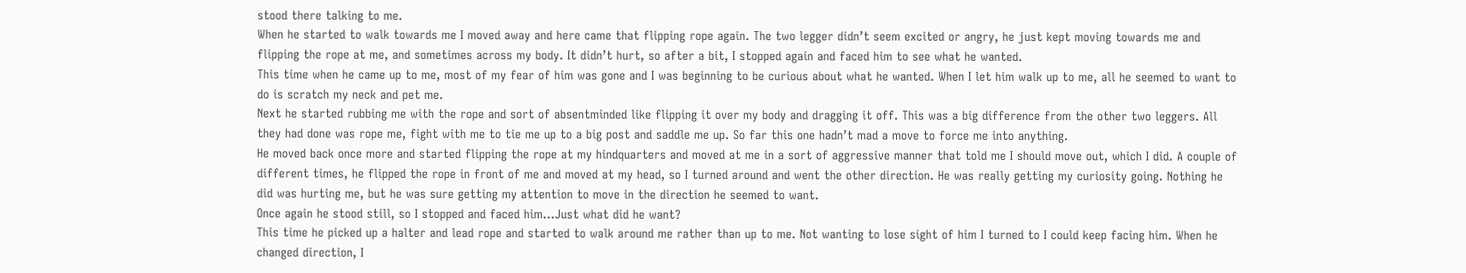stood there talking to me.
When he started to walk towards me I moved away and here came that flipping rope again. The two legger didn’t seem excited or angry, he just kept moving towards me and flipping the rope at me, and sometimes across my body. It didn’t hurt, so after a bit, I stopped again and faced him to see what he wanted.
This time when he came up to me, most of my fear of him was gone and I was beginning to be curious about what he wanted. When I let him walk up to me, all he seemed to want to do is scratch my neck and pet me.
Next he started rubbing me with the rope and sort of absentminded like flipping it over my body and dragging it off. This was a big difference from the other two leggers. All they had done was rope me, fight with me to tie me up to a big post and saddle me up. So far this one hadn’t mad a move to force me into anything.
He moved back once more and started flipping the rope at my hindquarters and moved at me in a sort of aggressive manner that told me I should move out, which I did. A couple of different times, he flipped the rope in front of me and moved at my head, so I turned around and went the other direction. He was really getting my curiosity going. Nothing he did was hurting me, but he was sure getting my attention to move in the direction he seemed to want.
Once again he stood still, so I stopped and faced him…Just what did he want?
This time he picked up a halter and lead rope and started to walk around me rather than up to me. Not wanting to lose sight of him I turned to I could keep facing him. When he changed direction, I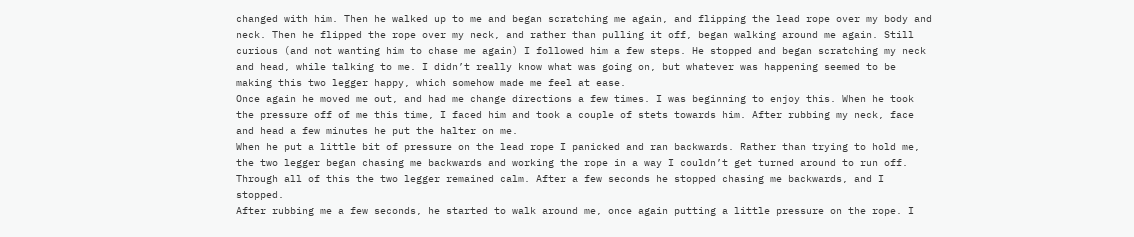changed with him. Then he walked up to me and began scratching me again, and flipping the lead rope over my body and neck. Then he flipped the rope over my neck, and rather than pulling it off, began walking around me again. Still curious (and not wanting him to chase me again) I followed him a few steps. He stopped and began scratching my neck and head, while talking to me. I didn’t really know what was going on, but whatever was happening seemed to be making this two legger happy, which somehow made me feel at ease.
Once again he moved me out, and had me change directions a few times. I was beginning to enjoy this. When he took the pressure off of me this time, I faced him and took a couple of stets towards him. After rubbing my neck, face and head a few minutes he put the halter on me.
When he put a little bit of pressure on the lead rope I panicked and ran backwards. Rather than trying to hold me, the two legger began chasing me backwards and working the rope in a way I couldn’t get turned around to run off. Through all of this the two legger remained calm. After a few seconds he stopped chasing me backwards, and I stopped.
After rubbing me a few seconds, he started to walk around me, once again putting a little pressure on the rope. I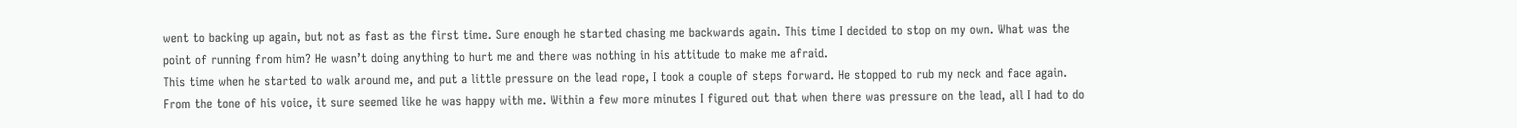went to backing up again, but not as fast as the first time. Sure enough he started chasing me backwards again. This time I decided to stop on my own. What was the point of running from him? He wasn’t doing anything to hurt me and there was nothing in his attitude to make me afraid.
This time when he started to walk around me, and put a little pressure on the lead rope, I took a couple of steps forward. He stopped to rub my neck and face again. From the tone of his voice, it sure seemed like he was happy with me. Within a few more minutes I figured out that when there was pressure on the lead, all I had to do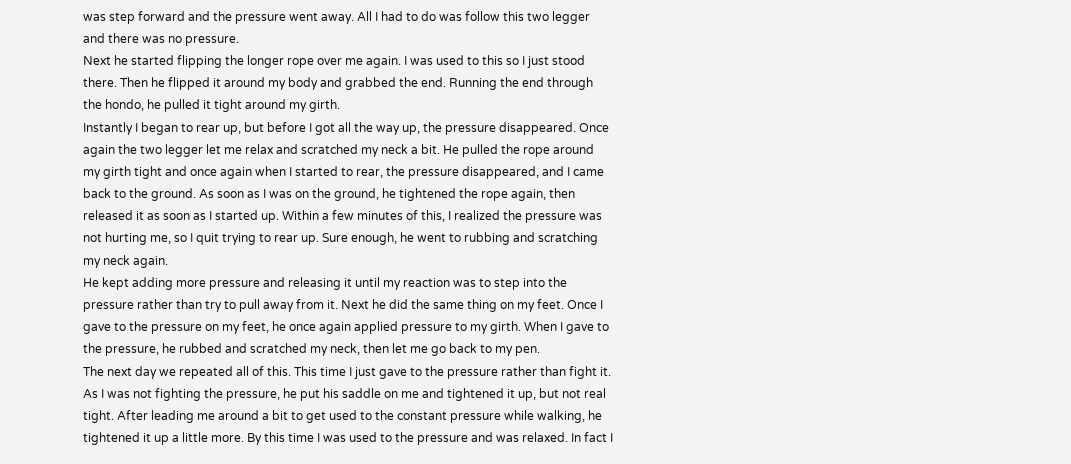was step forward and the pressure went away. All I had to do was follow this two legger and there was no pressure.
Next he started flipping the longer rope over me again. I was used to this so I just stood there. Then he flipped it around my body and grabbed the end. Running the end through the hondo, he pulled it tight around my girth.
Instantly I began to rear up, but before I got all the way up, the pressure disappeared. Once again the two legger let me relax and scratched my neck a bit. He pulled the rope around my girth tight and once again when I started to rear, the pressure disappeared, and I came back to the ground. As soon as I was on the ground, he tightened the rope again, then released it as soon as I started up. Within a few minutes of this, I realized the pressure was not hurting me, so I quit trying to rear up. Sure enough, he went to rubbing and scratching my neck again.
He kept adding more pressure and releasing it until my reaction was to step into the pressure rather than try to pull away from it. Next he did the same thing on my feet. Once I gave to the pressure on my feet, he once again applied pressure to my girth. When I gave to the pressure, he rubbed and scratched my neck, then let me go back to my pen.
The next day we repeated all of this. This time I just gave to the pressure rather than fight it. As I was not fighting the pressure, he put his saddle on me and tightened it up, but not real tight. After leading me around a bit to get used to the constant pressure while walking, he tightened it up a little more. By this time I was used to the pressure and was relaxed. In fact I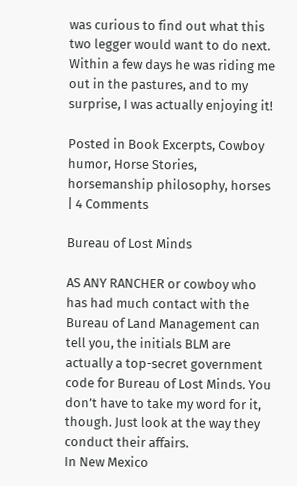was curious to find out what this two legger would want to do next. Within a few days he was riding me out in the pastures, and to my surprise, I was actually enjoying it!

Posted in Book Excerpts, Cowboy humor, Horse Stories, horsemanship philosophy, horses | 4 Comments

Bureau of Lost Minds

AS ANY RANCHER or cowboy who has had much contact with the Bureau of Land Management can tell you, the initials BLM are actually a top-secret government code for Bureau of Lost Minds. You don’t have to take my word for it, though. Just look at the way they conduct their affairs.
In New Mexico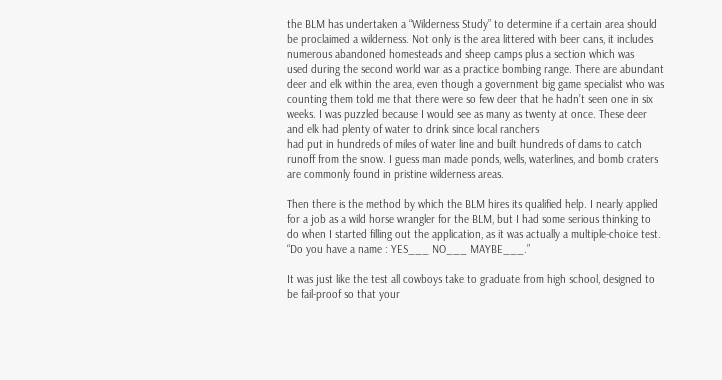the BLM has undertaken a “Wilderness Study” to determine if a certain area should be proclaimed a wilderness. Not only is the area littered with beer cans, it includes numerous abandoned homesteads and sheep camps plus a section which was
used during the second world war as a practice bombing range. There are abundant deer and elk within the area, even though a government big game specialist who was counting them told me that there were so few deer that he hadn’t seen one in six weeks. I was puzzled because I would see as many as twenty at once. These deer and elk had plenty of water to drink since local ranchers
had put in hundreds of miles of water line and built hundreds of dams to catch runoff from the snow. I guess man made ponds, wells, waterlines, and bomb craters are commonly found in pristine wilderness areas.

Then there is the method by which the BLM hires its qualified help. I nearly applied for a job as a wild horse wrangler for the BLM, but I had some serious thinking to do when I started filling out the application, as it was actually a multiple-choice test. “Do you have a name : YES___ NO___ MAYBE___.”

It was just like the test all cowboys take to graduate from high school, designed to be fail-proof so that your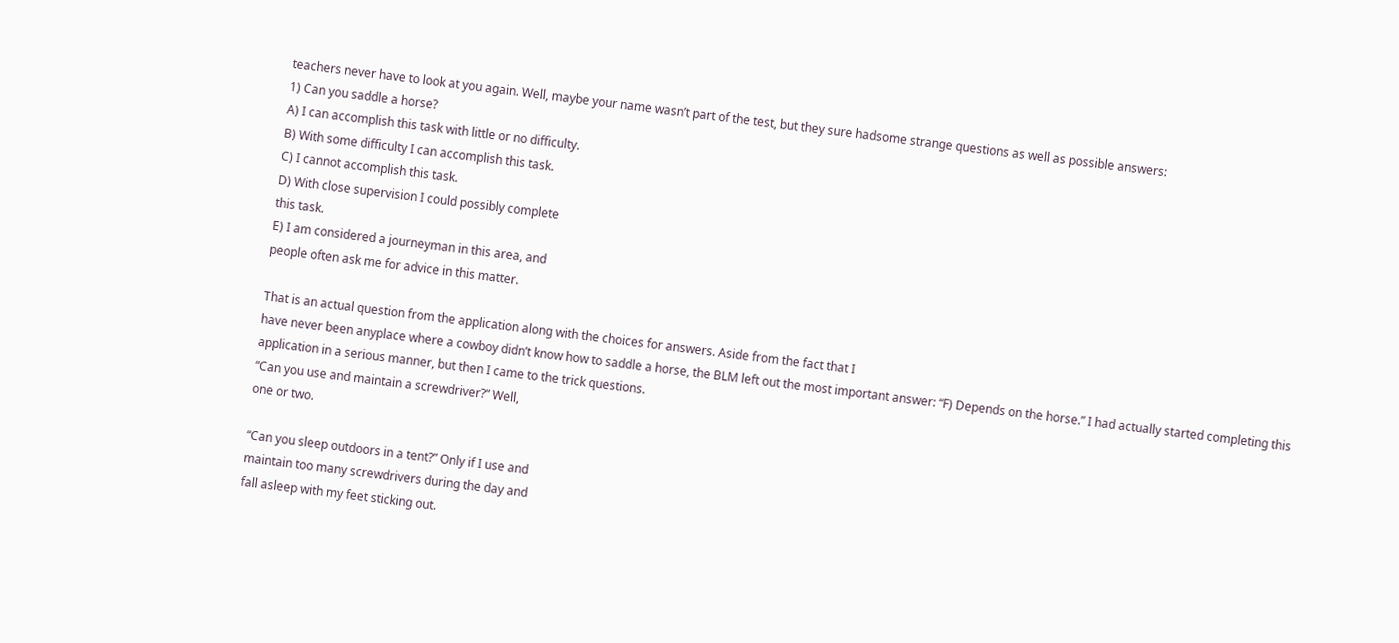teachers never have to look at you again. Well, maybe your name wasn’t part of the test, but they sure hadsome strange questions as well as possible answers:
1) Can you saddle a horse?
A) I can accomplish this task with little or no difficulty.
B) With some difficulty I can accomplish this task.
C) I cannot accomplish this task.
D) With close supervision I could possibly complete
this task.
E) I am considered a journeyman in this area, and
people often ask me for advice in this matter.

That is an actual question from the application along with the choices for answers. Aside from the fact that I
have never been anyplace where a cowboy didn’t know how to saddle a horse, the BLM left out the most important answer: “F) Depends on the horse.” I had actually started completing this application in a serious manner, but then I came to the trick questions.
“Can you use and maintain a screwdriver?” Well,
one or two.

“Can you sleep outdoors in a tent?” Only if I use and
maintain too many screwdrivers during the day and
fall asleep with my feet sticking out.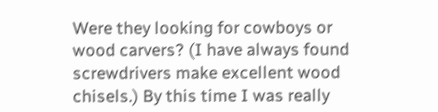Were they looking for cowboys or wood carvers? (I have always found screwdrivers make excellent wood chisels.) By this time I was really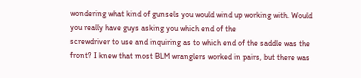wondering what kind of gunsels you would wind up working with. Would you really have guys asking you which end of the
screwdriver to use and inquiring as to which end of the saddle was the front? I knew that most BLM wranglers worked in pairs, but there was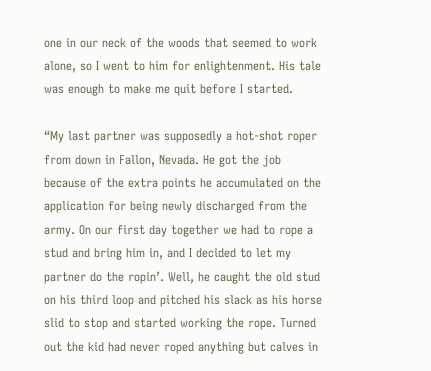one in our neck of the woods that seemed to work alone, so I went to him for enlightenment. His tale was enough to make me quit before I started.

“My last partner was supposedly a hot-shot roper from down in Fallon, Nevada. He got the job because of the extra points he accumulated on the application for being newly discharged from the army. On our first day together we had to rope a stud and bring him in, and I decided to let my partner do the ropin’. Well, he caught the old stud on his third loop and pitched his slack as his horse slid to stop and started working the rope. Turned out the kid had never roped anything but calves in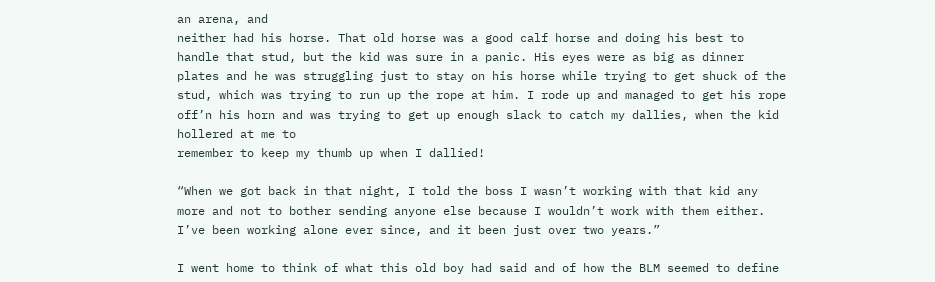an arena, and
neither had his horse. That old horse was a good calf horse and doing his best to handle that stud, but the kid was sure in a panic. His eyes were as big as dinner plates and he was struggling just to stay on his horse while trying to get shuck of the stud, which was trying to run up the rope at him. I rode up and managed to get his rope off’n his horn and was trying to get up enough slack to catch my dallies, when the kid hollered at me to
remember to keep my thumb up when I dallied!

“When we got back in that night, I told the boss I wasn’t working with that kid any more and not to bother sending anyone else because I wouldn’t work with them either. I’ve been working alone ever since, and it been just over two years.”

I went home to think of what this old boy had said and of how the BLM seemed to define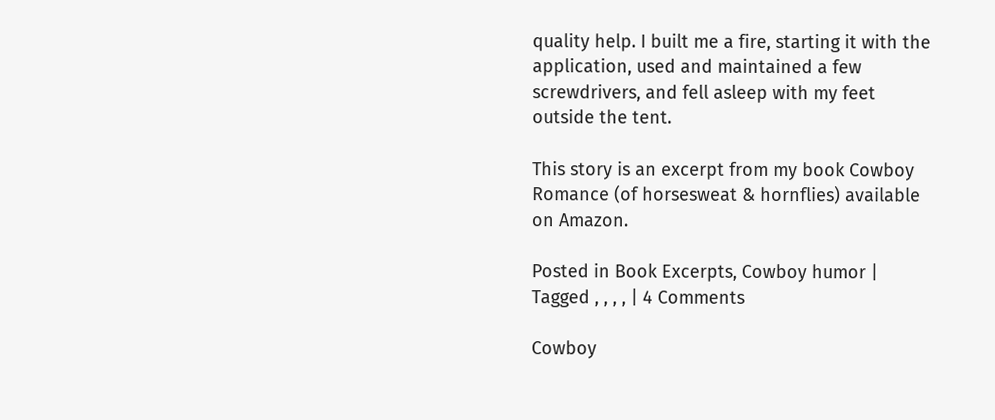quality help. I built me a fire, starting it with the application, used and maintained a few screwdrivers, and fell asleep with my feet outside the tent.

This story is an excerpt from my book Cowboy Romance (of horsesweat & hornflies) available on Amazon.

Posted in Book Excerpts, Cowboy humor | Tagged , , , , | 4 Comments

Cowboy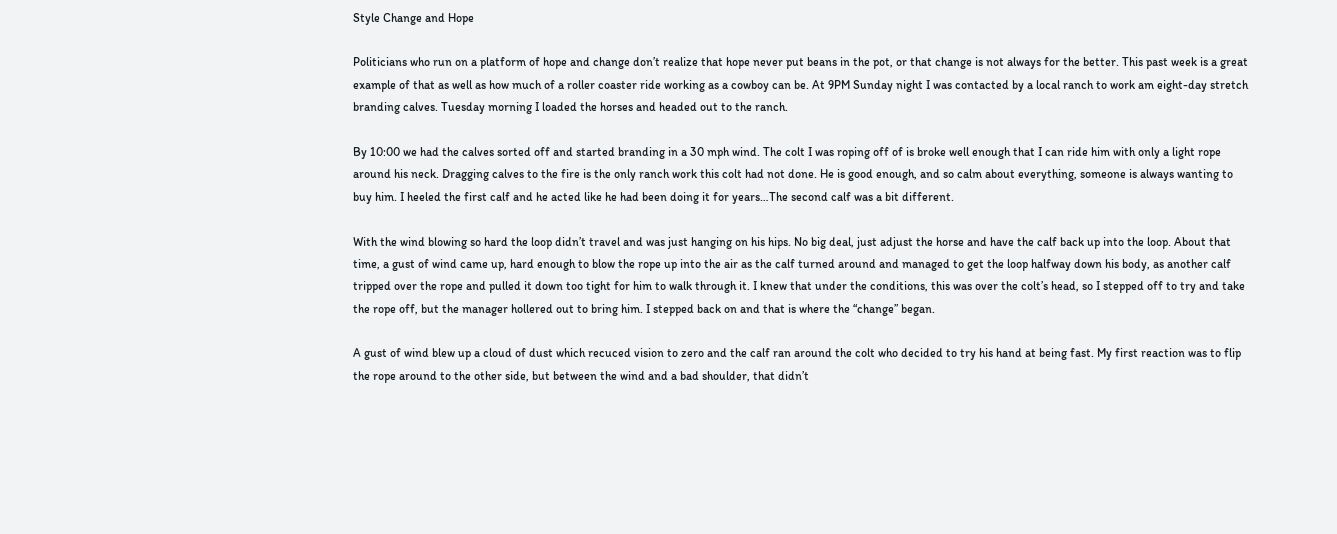Style Change and Hope

Politicians who run on a platform of hope and change don’t realize that hope never put beans in the pot, or that change is not always for the better. This past week is a great example of that as well as how much of a roller coaster ride working as a cowboy can be. At 9PM Sunday night I was contacted by a local ranch to work am eight-day stretch branding calves. Tuesday morning I loaded the horses and headed out to the ranch.

By 10:00 we had the calves sorted off and started branding in a 30 mph wind. The colt I was roping off of is broke well enough that I can ride him with only a light rope around his neck. Dragging calves to the fire is the only ranch work this colt had not done. He is good enough, and so calm about everything, someone is always wanting to buy him. I heeled the first calf and he acted like he had been doing it for years…The second calf was a bit different.

With the wind blowing so hard the loop didn’t travel and was just hanging on his hips. No big deal, just adjust the horse and have the calf back up into the loop. About that time, a gust of wind came up, hard enough to blow the rope up into the air as the calf turned around and managed to get the loop halfway down his body, as another calf tripped over the rope and pulled it down too tight for him to walk through it. I knew that under the conditions, this was over the colt’s head, so I stepped off to try and take the rope off, but the manager hollered out to bring him. I stepped back on and that is where the “change” began.

A gust of wind blew up a cloud of dust which recuced vision to zero and the calf ran around the colt who decided to try his hand at being fast. My first reaction was to flip the rope around to the other side, but between the wind and a bad shoulder, that didn’t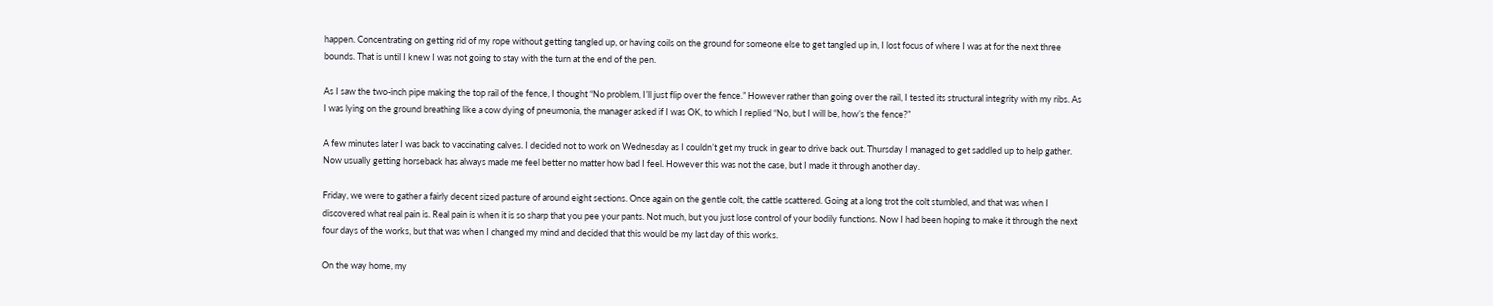happen. Concentrating on getting rid of my rope without getting tangled up, or having coils on the ground for someone else to get tangled up in, I lost focus of where I was at for the next three bounds. That is until I knew I was not going to stay with the turn at the end of the pen.

As I saw the two-inch pipe making the top rail of the fence, I thought “No problem, I’ll just flip over the fence.” However rather than going over the rail, I tested its structural integrity with my ribs. As I was lying on the ground breathing like a cow dying of pneumonia, the manager asked if I was OK, to which I replied “No, but I will be, how’s the fence?”

A few minutes later I was back to vaccinating calves. I decided not to work on Wednesday as I couldn’t get my truck in gear to drive back out. Thursday I managed to get saddled up to help gather. Now usually getting horseback has always made me feel better no matter how bad I feel. However this was not the case, but I made it through another day.

Friday, we were to gather a fairly decent sized pasture of around eight sections. Once again on the gentle colt, the cattle scattered. Going at a long trot the colt stumbled, and that was when I discovered what real pain is. Real pain is when it is so sharp that you pee your pants. Not much, but you just lose control of your bodily functions. Now I had been hoping to make it through the next four days of the works, but that was when I changed my mind and decided that this would be my last day of this works.

On the way home, my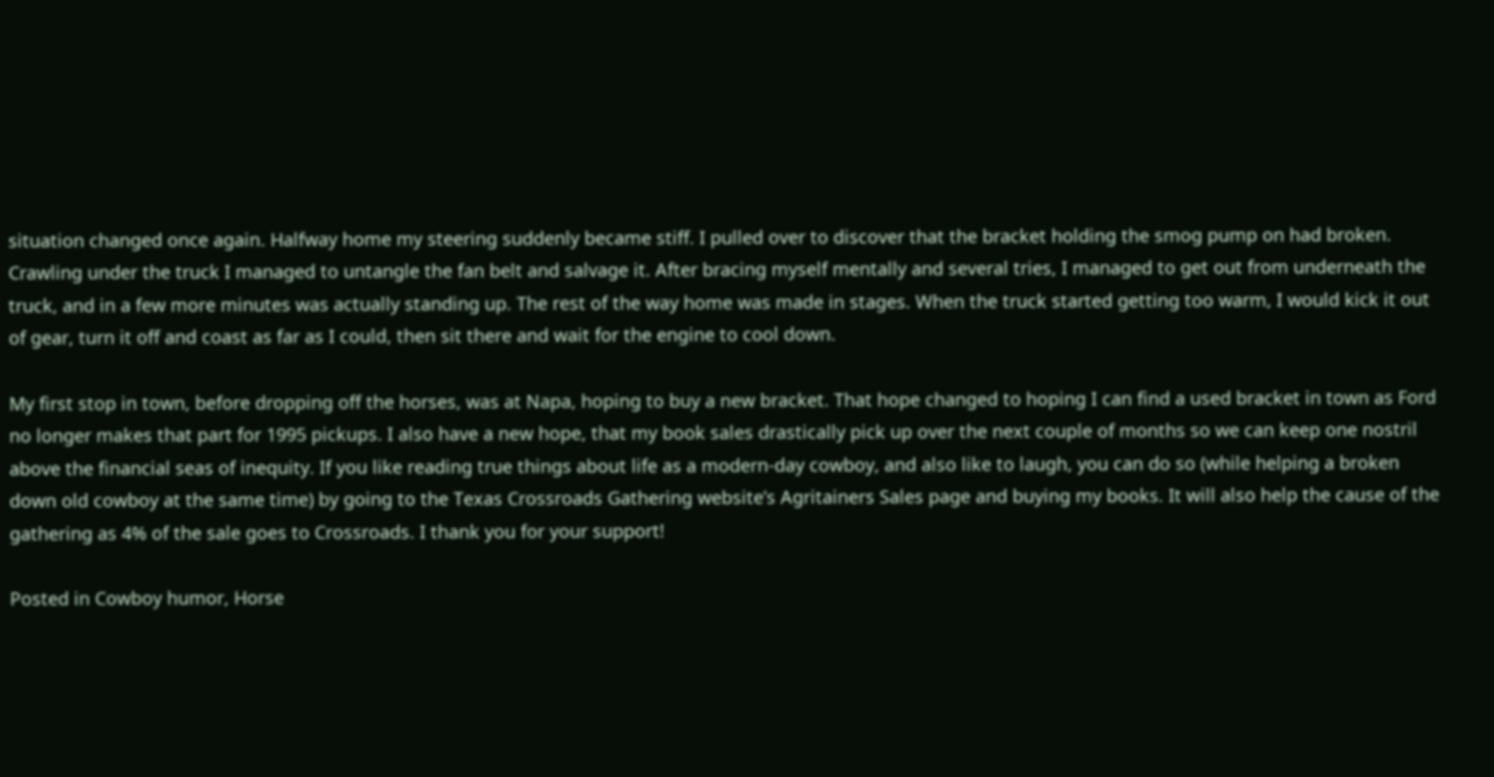situation changed once again. Halfway home my steering suddenly became stiff. I pulled over to discover that the bracket holding the smog pump on had broken. Crawling under the truck I managed to untangle the fan belt and salvage it. After bracing myself mentally and several tries, I managed to get out from underneath the truck, and in a few more minutes was actually standing up. The rest of the way home was made in stages. When the truck started getting too warm, I would kick it out of gear, turn it off and coast as far as I could, then sit there and wait for the engine to cool down.

My first stop in town, before dropping off the horses, was at Napa, hoping to buy a new bracket. That hope changed to hoping I can find a used bracket in town as Ford no longer makes that part for 1995 pickups. I also have a new hope, that my book sales drastically pick up over the next couple of months so we can keep one nostril above the financial seas of inequity. If you like reading true things about life as a modern-day cowboy, and also like to laugh, you can do so (while helping a broken down old cowboy at the same time) by going to the Texas Crossroads Gathering website’s Agritainers Sales page and buying my books. It will also help the cause of the gathering as 4% of the sale goes to Crossroads. I thank you for your support!

Posted in Cowboy humor, Horse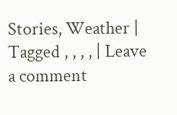Stories, Weather | Tagged , , , , | Leave a comment